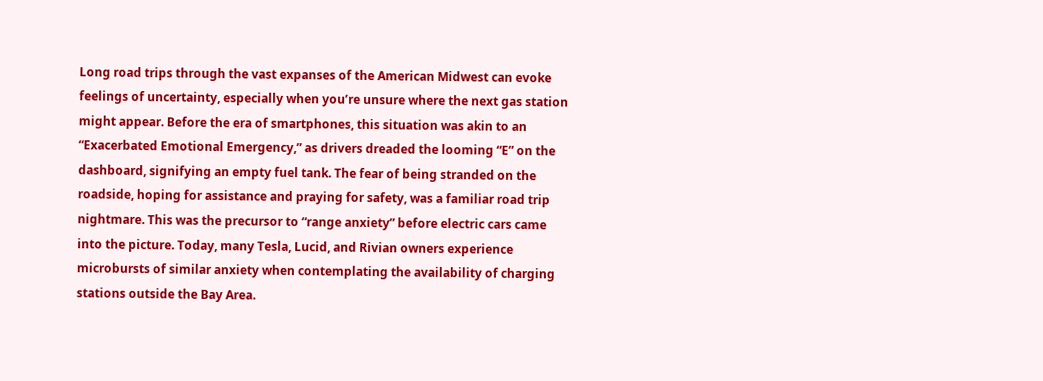Long road trips through the vast expanses of the American Midwest can evoke feelings of uncertainty, especially when you’re unsure where the next gas station might appear. Before the era of smartphones, this situation was akin to an “Exacerbated Emotional Emergency,” as drivers dreaded the looming “E” on the dashboard, signifying an empty fuel tank. The fear of being stranded on the roadside, hoping for assistance and praying for safety, was a familiar road trip nightmare. This was the precursor to “range anxiety” before electric cars came into the picture. Today, many Tesla, Lucid, and Rivian owners experience microbursts of similar anxiety when contemplating the availability of charging stations outside the Bay Area.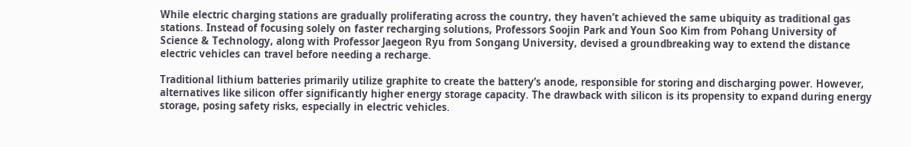While electric charging stations are gradually proliferating across the country, they haven’t achieved the same ubiquity as traditional gas stations. Instead of focusing solely on faster recharging solutions, Professors Soojin Park and Youn Soo Kim from Pohang University of Science & Technology, along with Professor Jaegeon Ryu from Songang University, devised a groundbreaking way to extend the distance electric vehicles can travel before needing a recharge.

Traditional lithium batteries primarily utilize graphite to create the battery’s anode, responsible for storing and discharging power. However, alternatives like silicon offer significantly higher energy storage capacity. The drawback with silicon is its propensity to expand during energy storage, posing safety risks, especially in electric vehicles.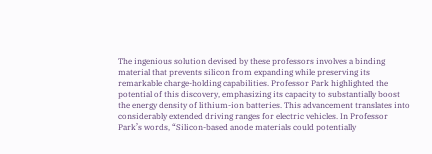The ingenious solution devised by these professors involves a binding material that prevents silicon from expanding while preserving its remarkable charge-holding capabilities. Professor Park highlighted the potential of this discovery, emphasizing its capacity to substantially boost the energy density of lithium-ion batteries. This advancement translates into considerably extended driving ranges for electric vehicles. In Professor Park’s words, “Silicon-based anode materials could potentially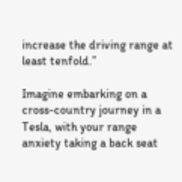increase the driving range at least tenfold.”

Imagine embarking on a cross-country journey in a Tesla, with your range anxiety taking a back seat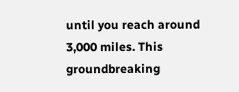until you reach around 3,000 miles. This groundbreaking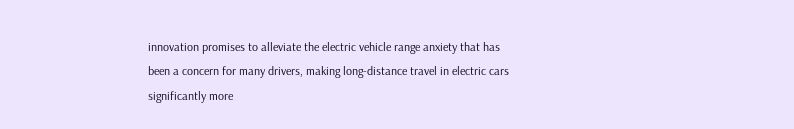innovation promises to alleviate the electric vehicle range anxiety that has been a concern for many drivers, making long-distance travel in electric cars significantly more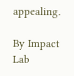appealing.

By Impact Lab